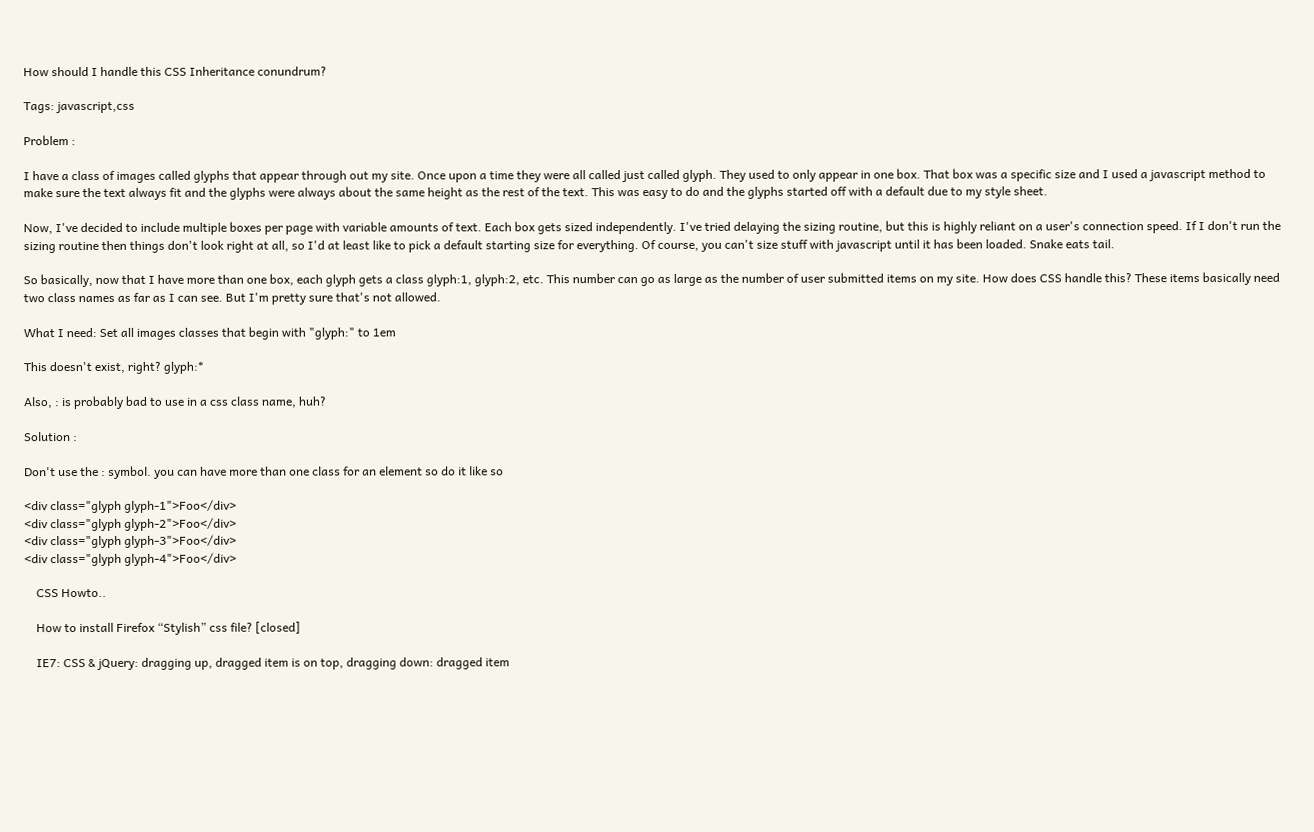How should I handle this CSS Inheritance conundrum?

Tags: javascript,css

Problem :

I have a class of images called glyphs that appear through out my site. Once upon a time they were all called just called glyph. They used to only appear in one box. That box was a specific size and I used a javascript method to make sure the text always fit and the glyphs were always about the same height as the rest of the text. This was easy to do and the glyphs started off with a default due to my style sheet.

Now, I've decided to include multiple boxes per page with variable amounts of text. Each box gets sized independently. I've tried delaying the sizing routine, but this is highly reliant on a user's connection speed. If I don't run the sizing routine then things don't look right at all, so I'd at least like to pick a default starting size for everything. Of course, you can't size stuff with javascript until it has been loaded. Snake eats tail.

So basically, now that I have more than one box, each glyph gets a class glyph:1, glyph:2, etc. This number can go as large as the number of user submitted items on my site. How does CSS handle this? These items basically need two class names as far as I can see. But I'm pretty sure that's not allowed.

What I need: Set all images classes that begin with "glyph:" to 1em

This doesn't exist, right? glyph:*

Also, : is probably bad to use in a css class name, huh?

Solution :

Don't use the : symbol. you can have more than one class for an element so do it like so

<div class="glyph glyph-1">Foo</div>
<div class="glyph glyph-2">Foo</div>
<div class="glyph glyph-3">Foo</div>
<div class="glyph glyph-4">Foo</div>

    CSS Howto..

    How to install Firefox “Stylish” css file? [closed]

    IE7: CSS & jQuery: dragging up, dragged item is on top, dragging down: dragged item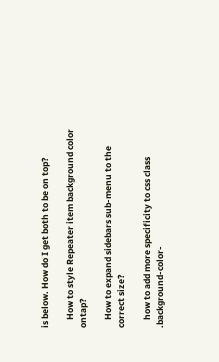is below. How do I get both to be on top?

    How to style Repeater item background color ontap?

    How to expand sidebars sub-menu to the correct size?

    how to add more specificity to css class .background-color-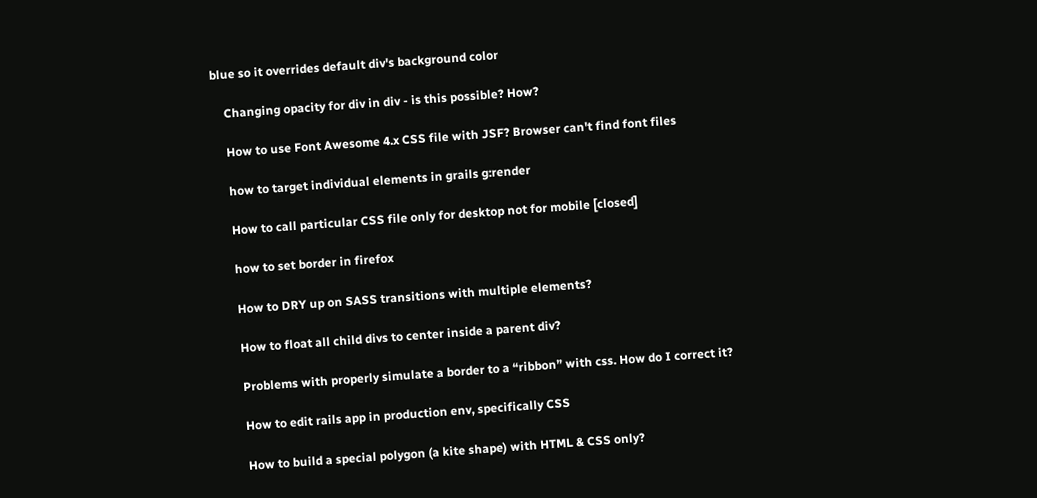blue so it overrides default div's background color

    Changing opacity for div in div - is this possible? How?

    How to use Font Awesome 4.x CSS file with JSF? Browser can't find font files

    how to target individual elements in grails g:render

    How to call particular CSS file only for desktop not for mobile [closed]

    how to set border in firefox

    How to DRY up on SASS transitions with multiple elements?

    How to float all child divs to center inside a parent div?

    Problems with properly simulate a border to a “ribbon” with css. How do I correct it?

    How to edit rails app in production env, specifically CSS

    How to build a special polygon (a kite shape) with HTML & CSS only?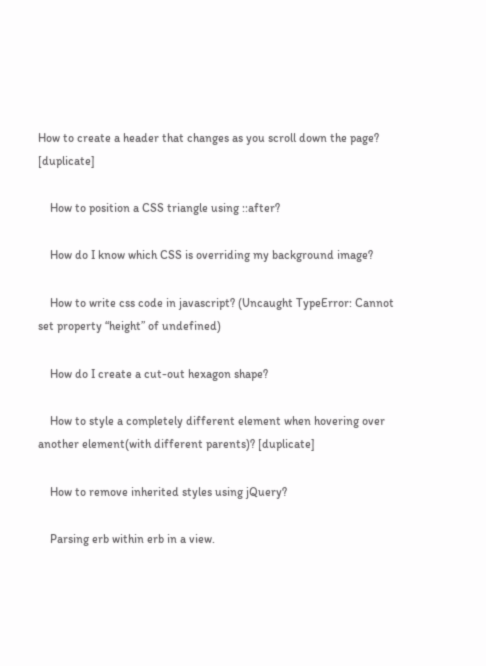How to create a header that changes as you scroll down the page? [duplicate]

    How to position a CSS triangle using ::after?

    How do I know which CSS is overriding my background image?

    How to write css code in javascript? (Uncaught TypeError: Cannot set property “height” of undefined)

    How do I create a cut-out hexagon shape?

    How to style a completely different element when hovering over another element(with different parents)? [duplicate]

    How to remove inherited styles using jQuery?

    Parsing erb within erb in a view.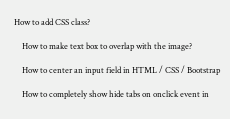How to add CSS class?

    How to make text box to overlap with the image?

    How to center an input field in HTML / CSS / Bootstrap

    How to completely show hide tabs on onclick event in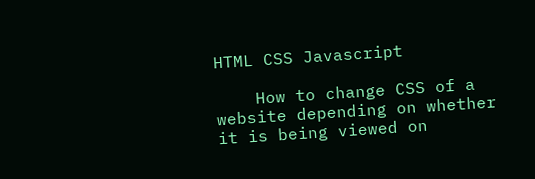HTML CSS Javascript

    How to change CSS of a website depending on whether it is being viewed on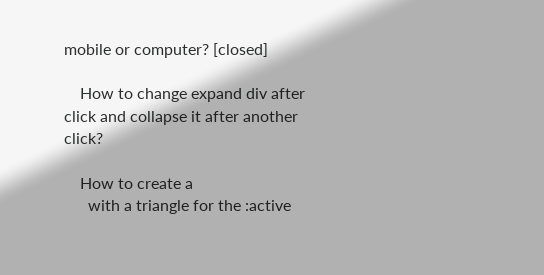mobile or computer? [closed]

    How to change expand div after click and collapse it after another click?

    How to create a
      with a triangle for the :active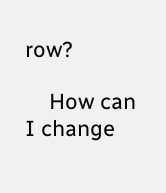row?

    How can I change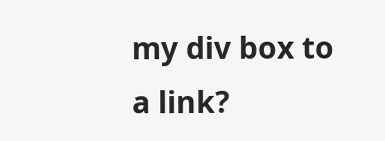my div box to a link?